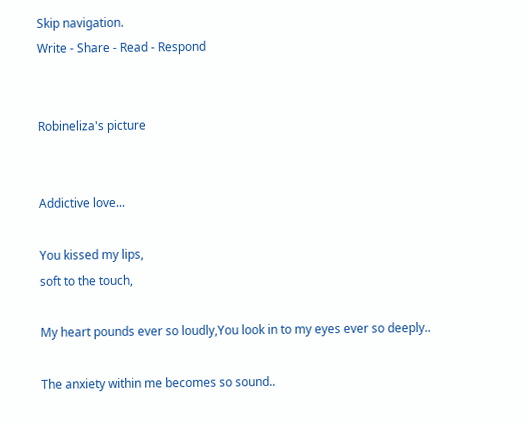Skip navigation.
Write - Share - Read - Respond


Robineliza's picture


Addictive love...

You kissed my lips,
soft to the touch,

My heart pounds ever so loudly,You look in to my eyes ever so deeply..

The anxiety within me becomes so sound..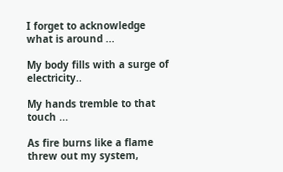I forget to acknowledge what is around ...

My body fills with a surge of electricity..

My hands tremble to that touch ...

As fire burns like a flame threw out my system,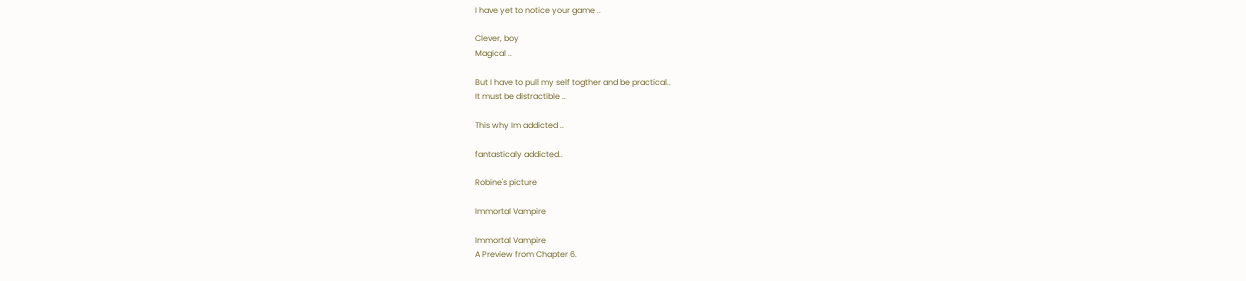I have yet to notice your game ..

Clever, boy
Magical ..

But I have to pull my self togther and be practical..
It must be distractible ..

This why Im addicted ..

fantasticaly addicted..

Robine's picture

Immortal Vampire

Immortal Vampire
A Preview from Chapter 6.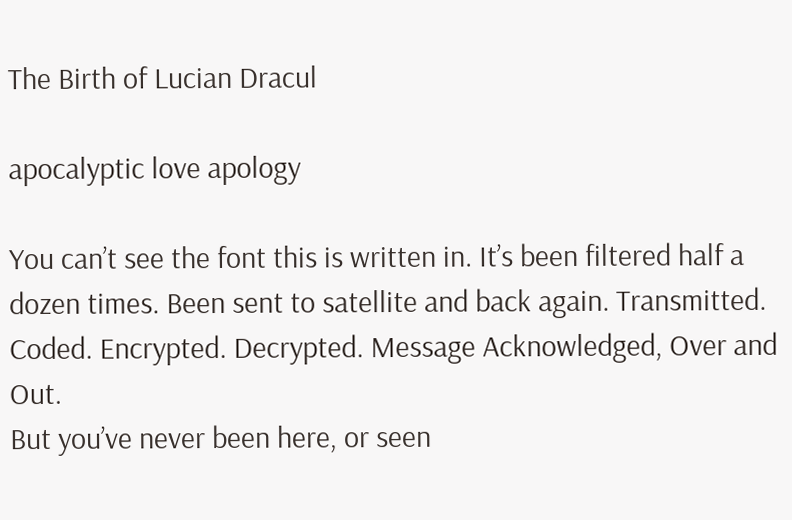The Birth of Lucian Dracul

apocalyptic love apology

You can’t see the font this is written in. It’s been filtered half a dozen times. Been sent to satellite and back again. Transmitted. Coded. Encrypted. Decrypted. Message Acknowledged, Over and Out.
But you’ve never been here, or seen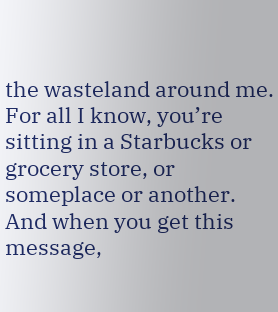the wasteland around me. For all I know, you’re sitting in a Starbucks or grocery store, or someplace or another. And when you get this message,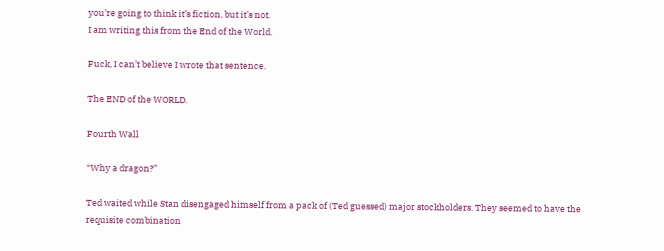you’re going to think it’s fiction, but it’s not.
I am writing this from the End of the World.

Fuck, I can’t believe I wrote that sentence.

The END of the WORLD.

Fourth Wall

“Why a dragon?”

Ted waited while Stan disengaged himself from a pack of (Ted guessed) major stockholders. They seemed to have the requisite combination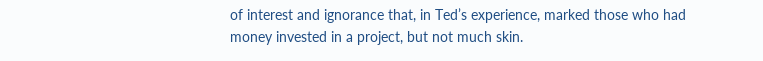of interest and ignorance that, in Ted’s experience, marked those who had money invested in a project, but not much skin.